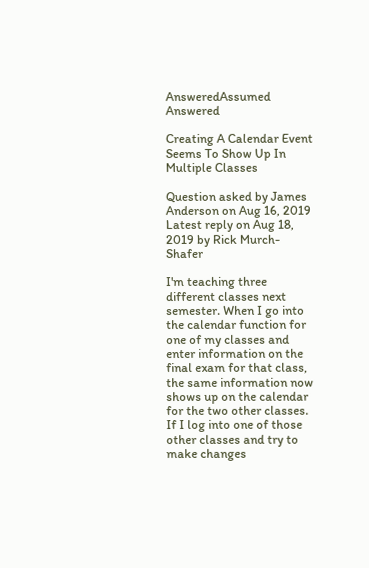AnsweredAssumed Answered

Creating A Calendar Event Seems To Show Up In Multiple Classes

Question asked by James Anderson on Aug 16, 2019
Latest reply on Aug 18, 2019 by Rick Murch-Shafer

I'm teaching three different classes next semester. When I go into the calendar function for one of my classes and enter information on the final exam for that class, the same information now shows up on the calendar for the two other classes. If I log into one of those other classes and try to make changes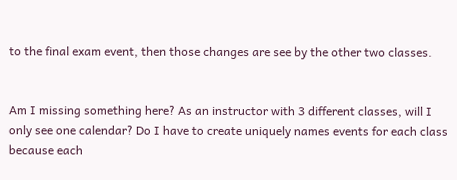to the final exam event, then those changes are see by the other two classes.


Am I missing something here? As an instructor with 3 different classes, will I only see one calendar? Do I have to create uniquely names events for each class because each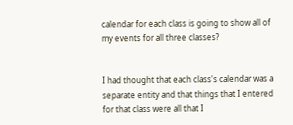calendar for each class is going to show all of my events for all three classes?


I had thought that each class's calendar was a separate entity and that things that I entered for that class were all that I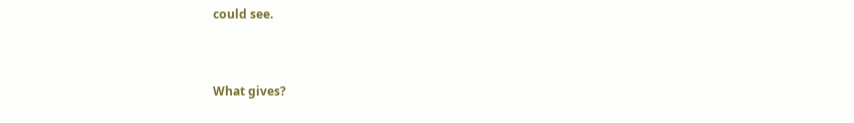could see.


What gives?